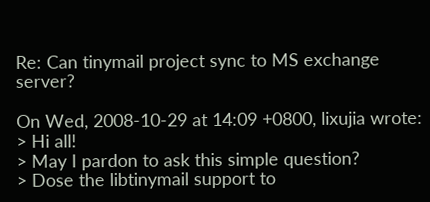Re: Can tinymail project sync to MS exchange server?

On Wed, 2008-10-29 at 14:09 +0800, lixujia wrote:
> Hi all!
> May I pardon to ask this simple question?
> Dose the libtinymail support to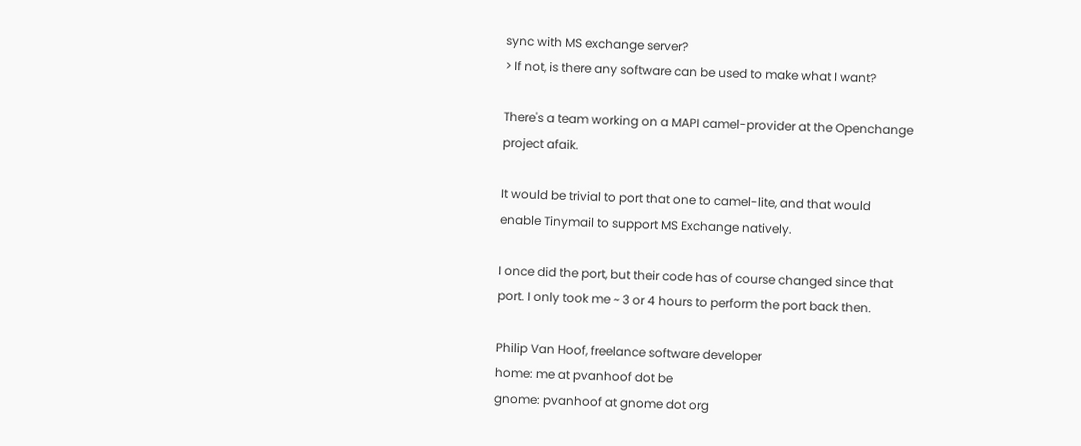sync with MS exchange server?
> If not, is there any software can be used to make what I want?

There's a team working on a MAPI camel-provider at the Openchange
project afaik.

It would be trivial to port that one to camel-lite, and that would
enable Tinymail to support MS Exchange natively.

I once did the port, but their code has of course changed since that
port. I only took me ~ 3 or 4 hours to perform the port back then.

Philip Van Hoof, freelance software developer
home: me at pvanhoof dot be
gnome: pvanhoof at gnome dot org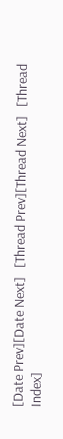[Date Prev][Date Next]   [Thread Prev][Thread Next]   [Thread Index]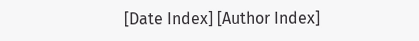[Date Index] [Author Index]